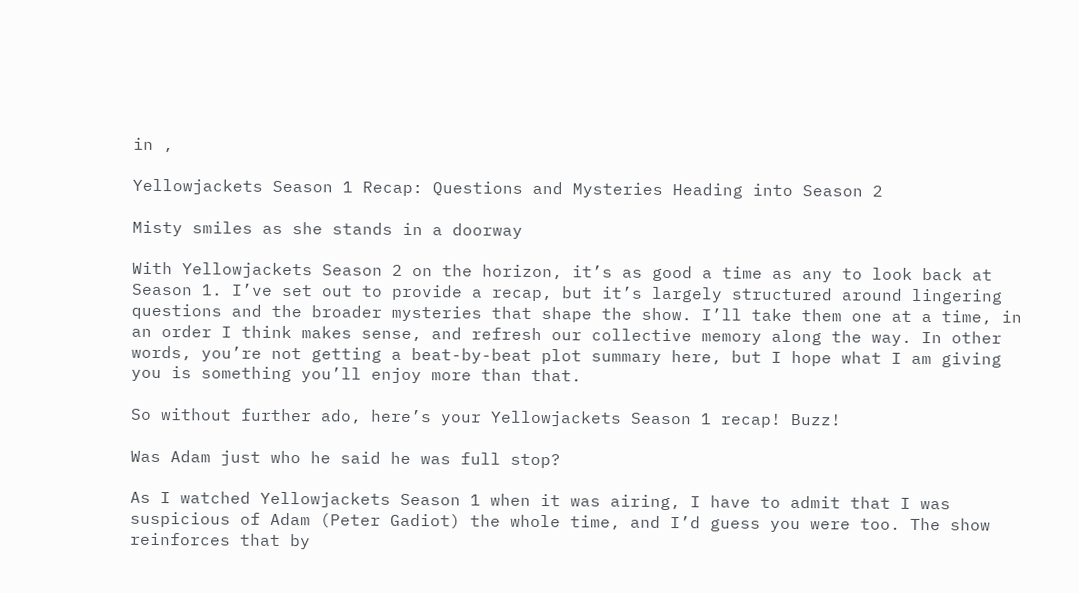in ,

Yellowjackets Season 1 Recap: Questions and Mysteries Heading into Season 2

Misty smiles as she stands in a doorway

With Yellowjackets Season 2 on the horizon, it’s as good a time as any to look back at Season 1. I’ve set out to provide a recap, but it’s largely structured around lingering questions and the broader mysteries that shape the show. I’ll take them one at a time, in an order I think makes sense, and refresh our collective memory along the way. In other words, you’re not getting a beat-by-beat plot summary here, but I hope what I am giving you is something you’ll enjoy more than that.

So without further ado, here’s your Yellowjackets Season 1 recap! Buzz!

Was Adam just who he said he was full stop?

As I watched Yellowjackets Season 1 when it was airing, I have to admit that I was suspicious of Adam (Peter Gadiot) the whole time, and I’d guess you were too. The show reinforces that by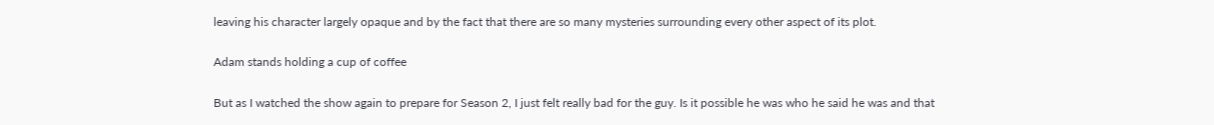leaving his character largely opaque and by the fact that there are so many mysteries surrounding every other aspect of its plot.

Adam stands holding a cup of coffee

But as I watched the show again to prepare for Season 2, I just felt really bad for the guy. Is it possible he was who he said he was and that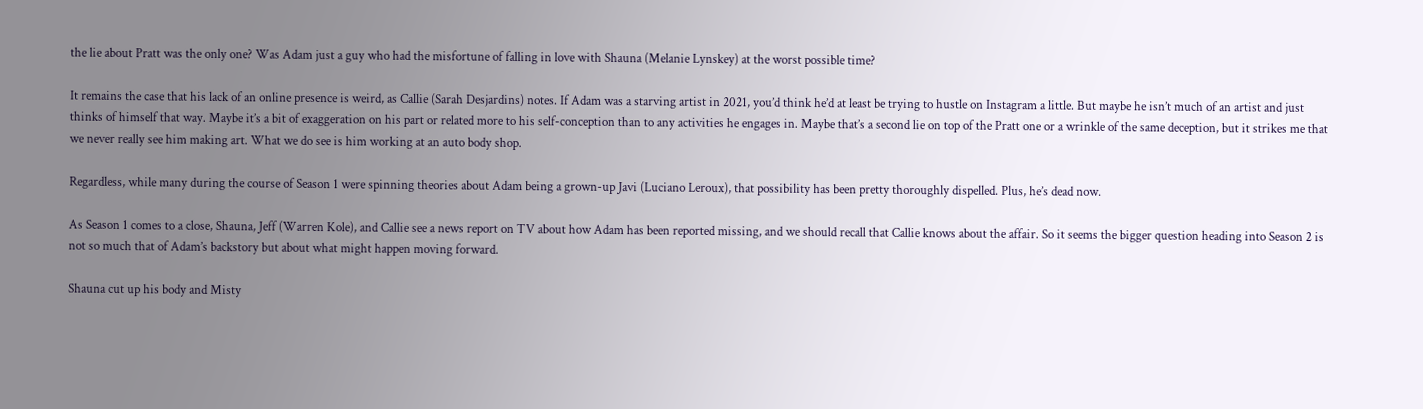the lie about Pratt was the only one? Was Adam just a guy who had the misfortune of falling in love with Shauna (Melanie Lynskey) at the worst possible time?

It remains the case that his lack of an online presence is weird, as Callie (Sarah Desjardins) notes. If Adam was a starving artist in 2021, you’d think he’d at least be trying to hustle on Instagram a little. But maybe he isn’t much of an artist and just thinks of himself that way. Maybe it’s a bit of exaggeration on his part or related more to his self-conception than to any activities he engages in. Maybe that’s a second lie on top of the Pratt one or a wrinkle of the same deception, but it strikes me that we never really see him making art. What we do see is him working at an auto body shop.

Regardless, while many during the course of Season 1 were spinning theories about Adam being a grown-up Javi (Luciano Leroux), that possibility has been pretty thoroughly dispelled. Plus, he’s dead now.

As Season 1 comes to a close, Shauna, Jeff (Warren Kole), and Callie see a news report on TV about how Adam has been reported missing, and we should recall that Callie knows about the affair. So it seems the bigger question heading into Season 2 is not so much that of Adam’s backstory but about what might happen moving forward.

Shauna cut up his body and Misty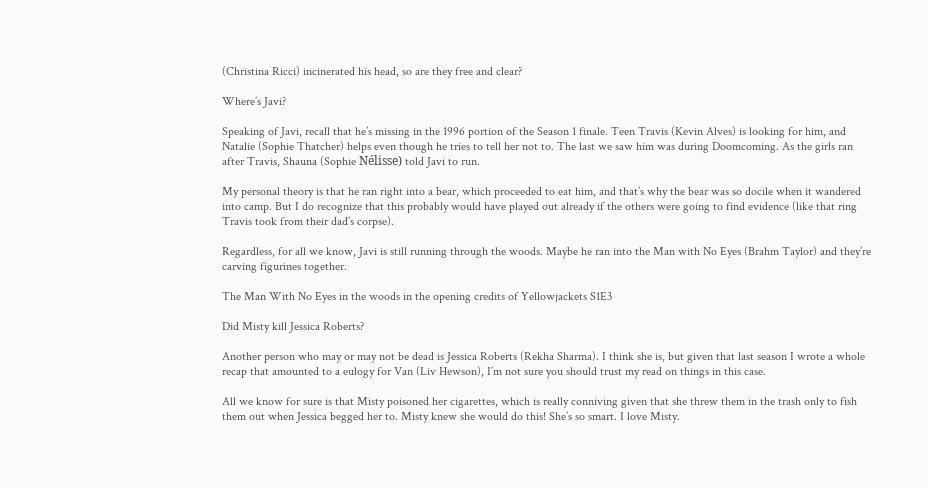(Christina Ricci) incinerated his head, so are they free and clear?

Where’s Javi?

Speaking of Javi, recall that he’s missing in the 1996 portion of the Season 1 finale. Teen Travis (Kevin Alves) is looking for him, and Natalie (Sophie Thatcher) helps even though he tries to tell her not to. The last we saw him was during Doomcoming. As the girls ran after Travis, Shauna (Sophie Nélisse) told Javi to run.

My personal theory is that he ran right into a bear, which proceeded to eat him, and that’s why the bear was so docile when it wandered into camp. But I do recognize that this probably would have played out already if the others were going to find evidence (like that ring Travis took from their dad’s corpse).

Regardless, for all we know, Javi is still running through the woods. Maybe he ran into the Man with No Eyes (Brahm Taylor) and they’re carving figurines together.

The Man With No Eyes in the woods in the opening credits of Yellowjackets S1E3

Did Misty kill Jessica Roberts?

Another person who may or may not be dead is Jessica Roberts (Rekha Sharma). I think she is, but given that last season I wrote a whole recap that amounted to a eulogy for Van (Liv Hewson), I’m not sure you should trust my read on things in this case.

All we know for sure is that Misty poisoned her cigarettes, which is really conniving given that she threw them in the trash only to fish them out when Jessica begged her to. Misty knew she would do this! She’s so smart. I love Misty.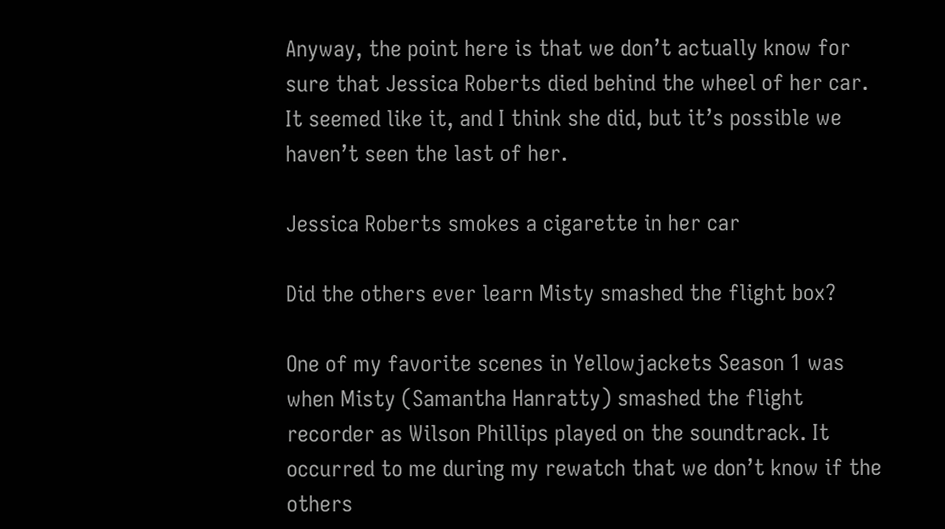Anyway, the point here is that we don’t actually know for sure that Jessica Roberts died behind the wheel of her car. It seemed like it, and I think she did, but it’s possible we haven’t seen the last of her.

Jessica Roberts smokes a cigarette in her car

Did the others ever learn Misty smashed the flight box?

One of my favorite scenes in Yellowjackets Season 1 was when Misty (Samantha Hanratty) smashed the flight recorder as Wilson Phillips played on the soundtrack. It occurred to me during my rewatch that we don’t know if the others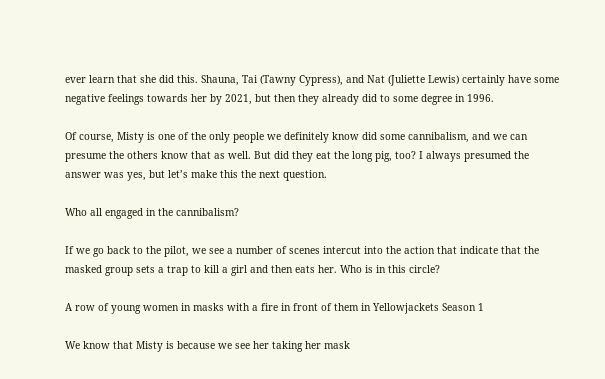ever learn that she did this. Shauna, Tai (Tawny Cypress), and Nat (Juliette Lewis) certainly have some negative feelings towards her by 2021, but then they already did to some degree in 1996.

Of course, Misty is one of the only people we definitely know did some cannibalism, and we can presume the others know that as well. But did they eat the long pig, too? I always presumed the answer was yes, but let’s make this the next question.

Who all engaged in the cannibalism?

If we go back to the pilot, we see a number of scenes intercut into the action that indicate that the masked group sets a trap to kill a girl and then eats her. Who is in this circle?

A row of young women in masks with a fire in front of them in Yellowjackets Season 1

We know that Misty is because we see her taking her mask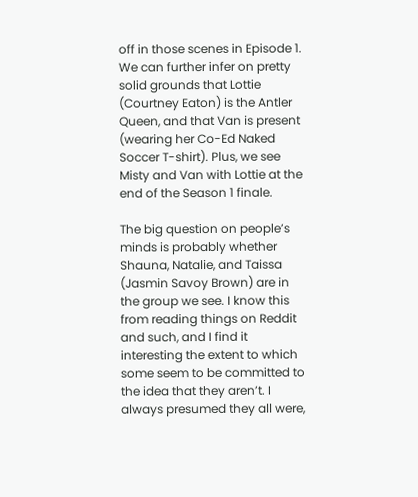off in those scenes in Episode 1. We can further infer on pretty solid grounds that Lottie (Courtney Eaton) is the Antler Queen, and that Van is present (wearing her Co-Ed Naked Soccer T-shirt). Plus, we see Misty and Van with Lottie at the end of the Season 1 finale.

The big question on people’s minds is probably whether Shauna, Natalie, and Taissa (Jasmin Savoy Brown) are in the group we see. I know this from reading things on Reddit and such, and I find it interesting the extent to which some seem to be committed to the idea that they aren’t. I always presumed they all were,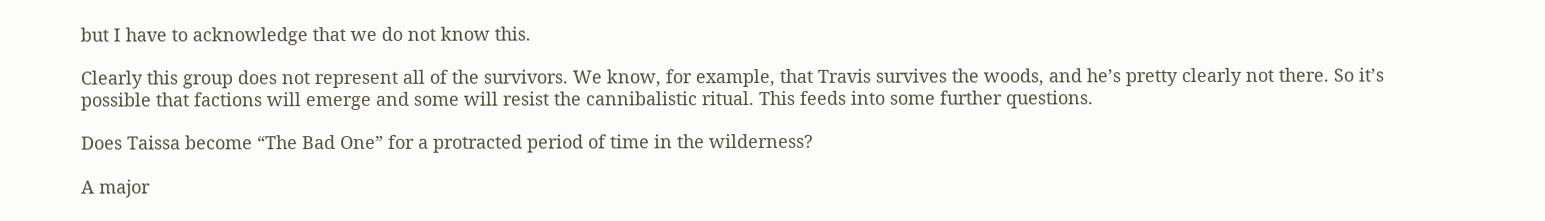but I have to acknowledge that we do not know this.

Clearly this group does not represent all of the survivors. We know, for example, that Travis survives the woods, and he’s pretty clearly not there. So it’s possible that factions will emerge and some will resist the cannibalistic ritual. This feeds into some further questions.

Does Taissa become “The Bad One” for a protracted period of time in the wilderness?

A major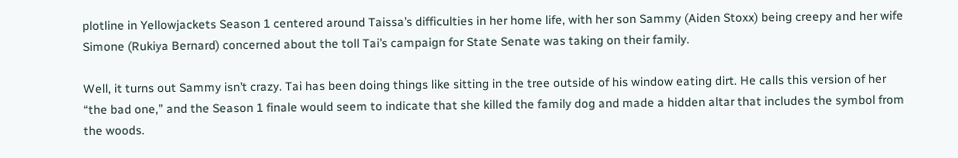plotline in Yellowjackets Season 1 centered around Taissa’s difficulties in her home life, with her son Sammy (Aiden Stoxx) being creepy and her wife Simone (Rukiya Bernard) concerned about the toll Tai’s campaign for State Senate was taking on their family.

Well, it turns out Sammy isn’t crazy. Tai has been doing things like sitting in the tree outside of his window eating dirt. He calls this version of her “the bad one,” and the Season 1 finale would seem to indicate that she killed the family dog and made a hidden altar that includes the symbol from the woods.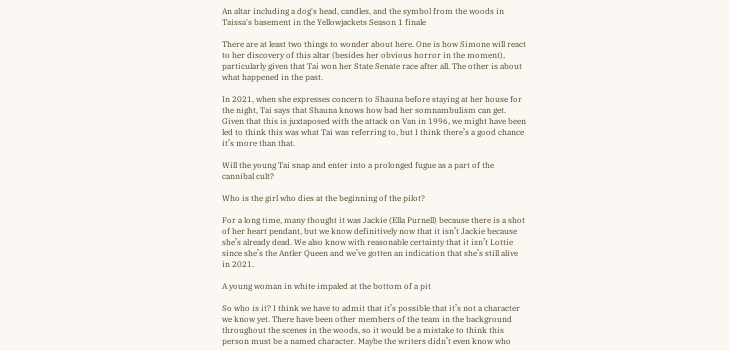An altar including a dog's head, candles, and the symbol from the woods in Taissa's basement in the Yellowjackets Season 1 finale

There are at least two things to wonder about here. One is how Simone will react to her discovery of this altar (besides her obvious horror in the moment), particularly given that Tai won her State Senate race after all. The other is about what happened in the past.

In 2021, when she expresses concern to Shauna before staying at her house for the night, Tai says that Shauna knows how bad her somnambulism can get. Given that this is juxtaposed with the attack on Van in 1996, we might have been led to think this was what Tai was referring to, but I think there’s a good chance it’s more than that.

Will the young Tai snap and enter into a prolonged fugue as a part of the cannibal cult?

Who is the girl who dies at the beginning of the pilot?

For a long time, many thought it was Jackie (Ella Purnell) because there is a shot of her heart pendant, but we know definitively now that it isn’t Jackie because she’s already dead. We also know with reasonable certainty that it isn’t Lottie since she’s the Antler Queen and we’ve gotten an indication that she’s still alive in 2021.

A young woman in white impaled at the bottom of a pit

So who is it? I think we have to admit that it’s possible that it’s not a character we know yet. There have been other members of the team in the background throughout the scenes in the woods, so it would be a mistake to think this person must be a named character. Maybe the writers didn’t even know who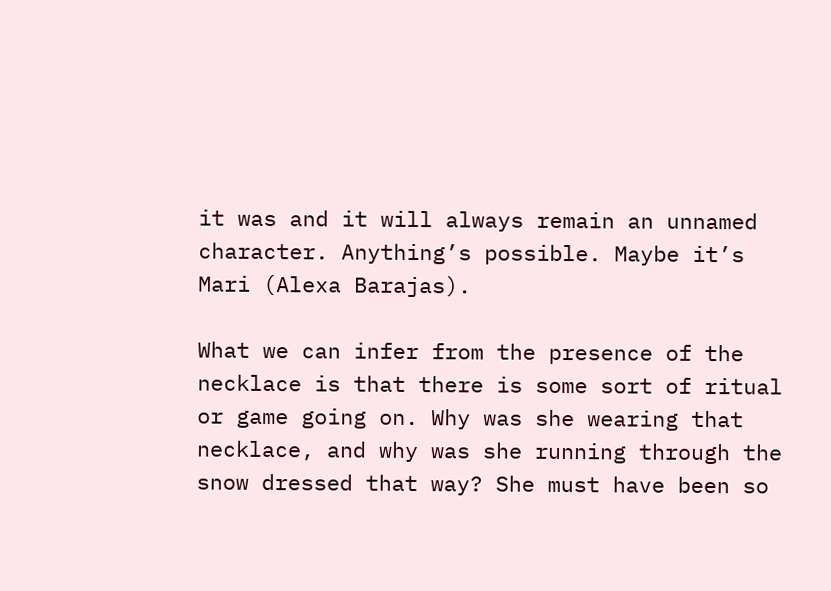it was and it will always remain an unnamed character. Anything’s possible. Maybe it’s Mari (Alexa Barajas).

What we can infer from the presence of the necklace is that there is some sort of ritual or game going on. Why was she wearing that necklace, and why was she running through the snow dressed that way? She must have been so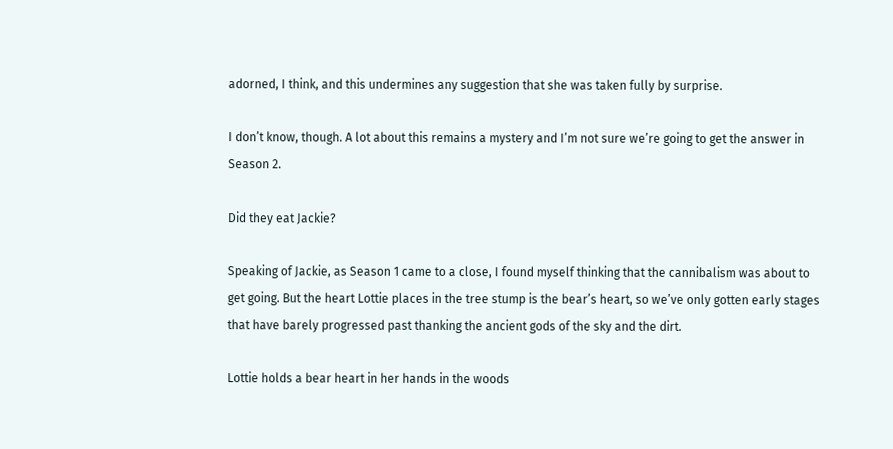adorned, I think, and this undermines any suggestion that she was taken fully by surprise.

I don’t know, though. A lot about this remains a mystery and I’m not sure we’re going to get the answer in Season 2.

Did they eat Jackie?

Speaking of Jackie, as Season 1 came to a close, I found myself thinking that the cannibalism was about to get going. But the heart Lottie places in the tree stump is the bear’s heart, so we’ve only gotten early stages that have barely progressed past thanking the ancient gods of the sky and the dirt.

Lottie holds a bear heart in her hands in the woods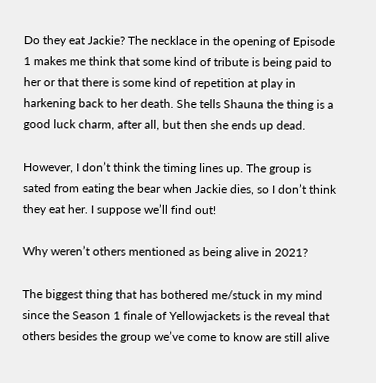Do they eat Jackie? The necklace in the opening of Episode 1 makes me think that some kind of tribute is being paid to her or that there is some kind of repetition at play in harkening back to her death. She tells Shauna the thing is a good luck charm, after all, but then she ends up dead.

However, I don’t think the timing lines up. The group is sated from eating the bear when Jackie dies, so I don’t think they eat her. I suppose we’ll find out!

Why weren’t others mentioned as being alive in 2021?

The biggest thing that has bothered me/stuck in my mind since the Season 1 finale of Yellowjackets is the reveal that others besides the group we’ve come to know are still alive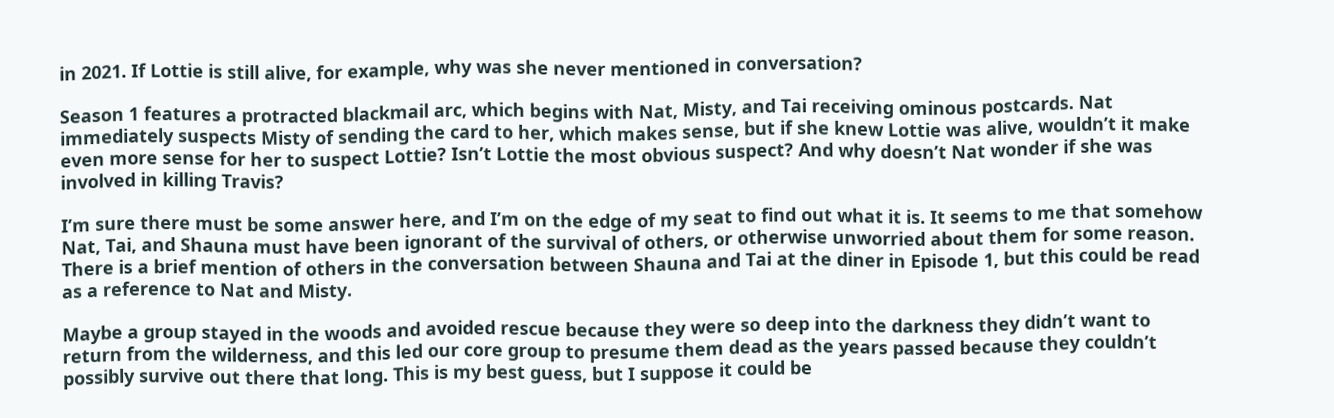in 2021. If Lottie is still alive, for example, why was she never mentioned in conversation?

Season 1 features a protracted blackmail arc, which begins with Nat, Misty, and Tai receiving ominous postcards. Nat immediately suspects Misty of sending the card to her, which makes sense, but if she knew Lottie was alive, wouldn’t it make even more sense for her to suspect Lottie? Isn’t Lottie the most obvious suspect? And why doesn’t Nat wonder if she was involved in killing Travis?

I’m sure there must be some answer here, and I’m on the edge of my seat to find out what it is. It seems to me that somehow Nat, Tai, and Shauna must have been ignorant of the survival of others, or otherwise unworried about them for some reason. There is a brief mention of others in the conversation between Shauna and Tai at the diner in Episode 1, but this could be read as a reference to Nat and Misty.

Maybe a group stayed in the woods and avoided rescue because they were so deep into the darkness they didn’t want to return from the wilderness, and this led our core group to presume them dead as the years passed because they couldn’t possibly survive out there that long. This is my best guess, but I suppose it could be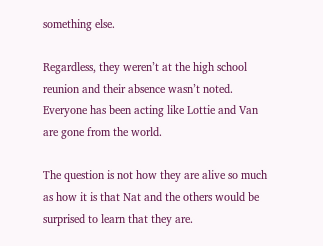something else.

Regardless, they weren’t at the high school reunion and their absence wasn’t noted. Everyone has been acting like Lottie and Van are gone from the world.

The question is not how they are alive so much as how it is that Nat and the others would be surprised to learn that they are.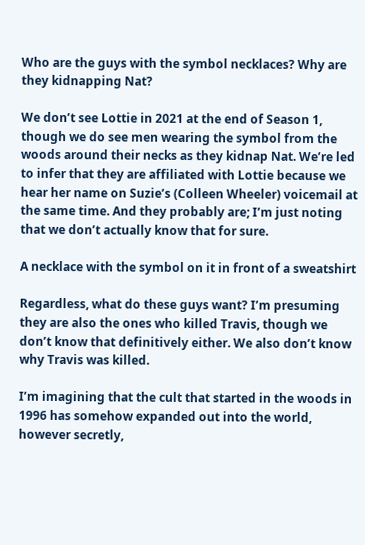Who are the guys with the symbol necklaces? Why are they kidnapping Nat?

We don’t see Lottie in 2021 at the end of Season 1, though we do see men wearing the symbol from the woods around their necks as they kidnap Nat. We’re led to infer that they are affiliated with Lottie because we hear her name on Suzie’s (Colleen Wheeler) voicemail at the same time. And they probably are; I’m just noting that we don’t actually know that for sure.

A necklace with the symbol on it in front of a sweatshirt

Regardless, what do these guys want? I’m presuming they are also the ones who killed Travis, though we don’t know that definitively either. We also don’t know why Travis was killed.

I’m imagining that the cult that started in the woods in 1996 has somehow expanded out into the world, however secretly,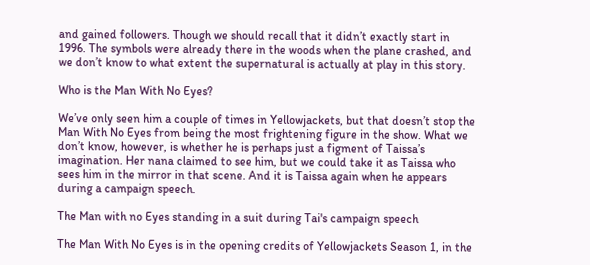and gained followers. Though we should recall that it didn’t exactly start in 1996. The symbols were already there in the woods when the plane crashed, and we don’t know to what extent the supernatural is actually at play in this story.

Who is the Man With No Eyes?

We’ve only seen him a couple of times in Yellowjackets, but that doesn’t stop the Man With No Eyes from being the most frightening figure in the show. What we don’t know, however, is whether he is perhaps just a figment of Taissa’s imagination. Her nana claimed to see him, but we could take it as Taissa who sees him in the mirror in that scene. And it is Taissa again when he appears during a campaign speech.

The Man with no Eyes standing in a suit during Tai's campaign speech

The Man With No Eyes is in the opening credits of Yellowjackets Season 1, in the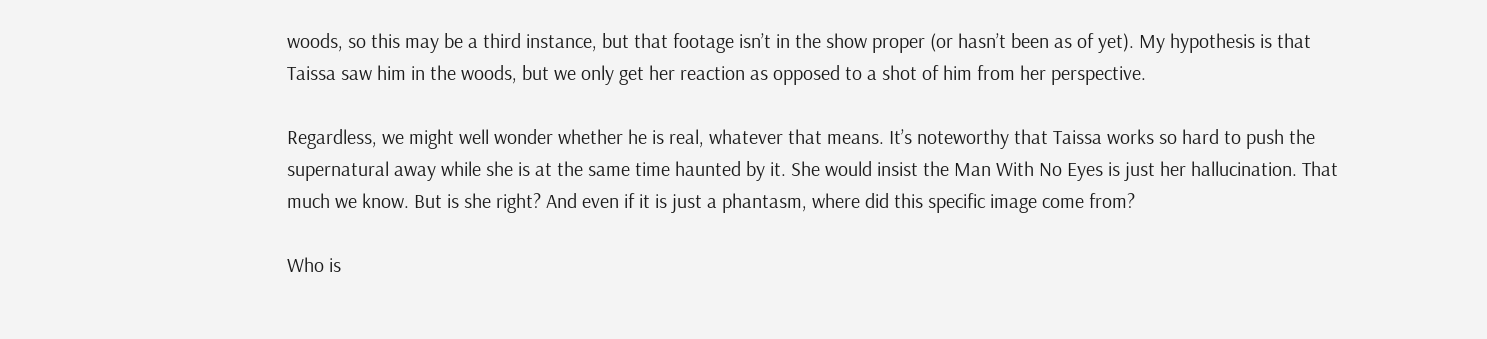woods, so this may be a third instance, but that footage isn’t in the show proper (or hasn’t been as of yet). My hypothesis is that Taissa saw him in the woods, but we only get her reaction as opposed to a shot of him from her perspective.

Regardless, we might well wonder whether he is real, whatever that means. It’s noteworthy that Taissa works so hard to push the supernatural away while she is at the same time haunted by it. She would insist the Man With No Eyes is just her hallucination. That much we know. But is she right? And even if it is just a phantasm, where did this specific image come from?

Who is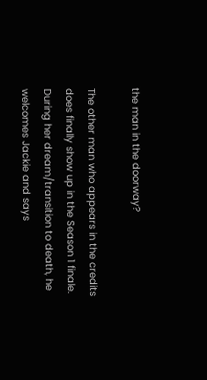the man in the doorway?

The other man who appears in the credits does finally show up in the Season 1 finale. During her dream/transition to death, he welcomes Jackie and says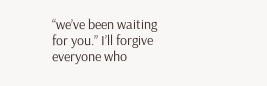“we’ve been waiting for you.” I’ll forgive everyone who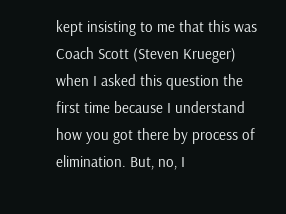kept insisting to me that this was Coach Scott (Steven Krueger) when I asked this question the first time because I understand how you got there by process of elimination. But, no, I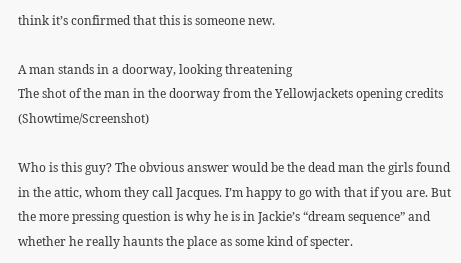think it’s confirmed that this is someone new.

A man stands in a doorway, looking threatening
The shot of the man in the doorway from the Yellowjackets opening credits (Showtime/Screenshot)

Who is this guy? The obvious answer would be the dead man the girls found in the attic, whom they call Jacques. I’m happy to go with that if you are. But the more pressing question is why he is in Jackie’s “dream sequence” and whether he really haunts the place as some kind of specter.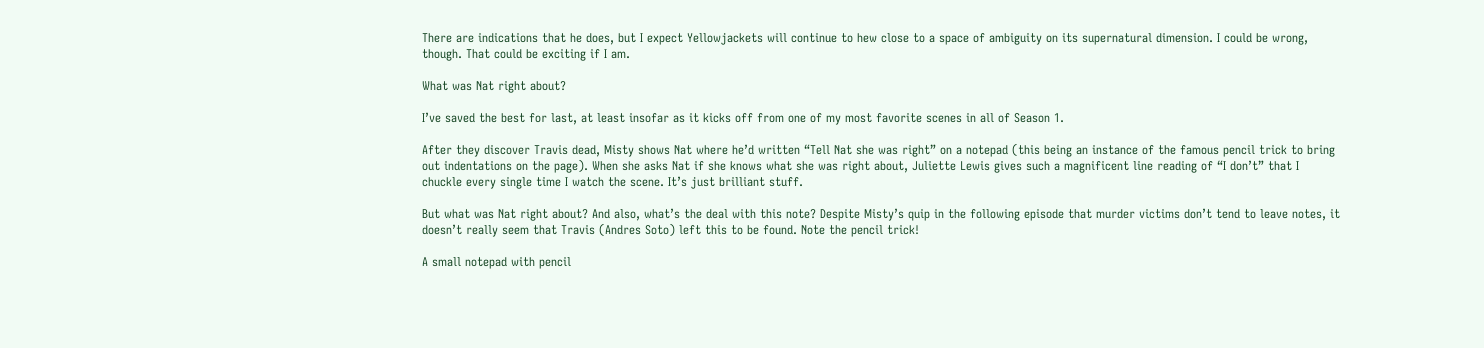There are indications that he does, but I expect Yellowjackets will continue to hew close to a space of ambiguity on its supernatural dimension. I could be wrong, though. That could be exciting if I am.

What was Nat right about?

I’ve saved the best for last, at least insofar as it kicks off from one of my most favorite scenes in all of Season 1.

After they discover Travis dead, Misty shows Nat where he’d written “Tell Nat she was right” on a notepad (this being an instance of the famous pencil trick to bring out indentations on the page). When she asks Nat if she knows what she was right about, Juliette Lewis gives such a magnificent line reading of “I don’t” that I chuckle every single time I watch the scene. It’s just brilliant stuff.

But what was Nat right about? And also, what’s the deal with this note? Despite Misty’s quip in the following episode that murder victims don’t tend to leave notes, it doesn’t really seem that Travis (Andres Soto) left this to be found. Note the pencil trick!

A small notepad with pencil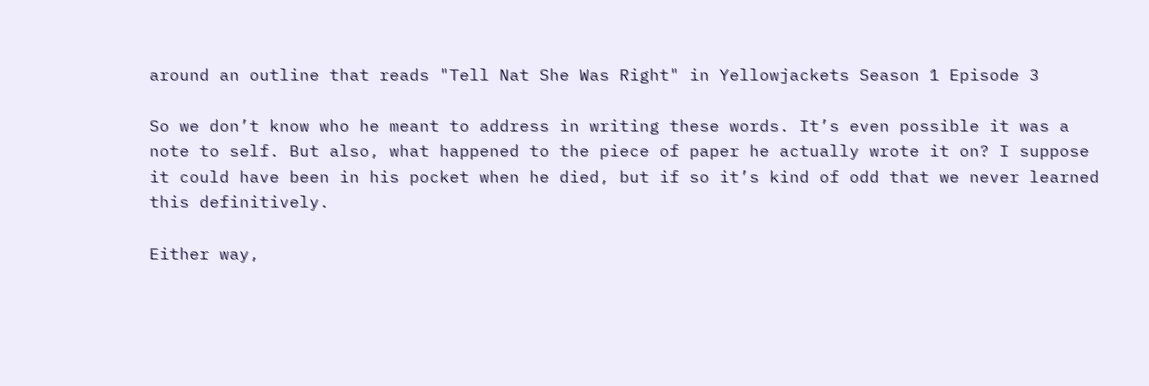around an outline that reads "Tell Nat She Was Right" in Yellowjackets Season 1 Episode 3

So we don’t know who he meant to address in writing these words. It’s even possible it was a note to self. But also, what happened to the piece of paper he actually wrote it on? I suppose it could have been in his pocket when he died, but if so it’s kind of odd that we never learned this definitively.

Either way,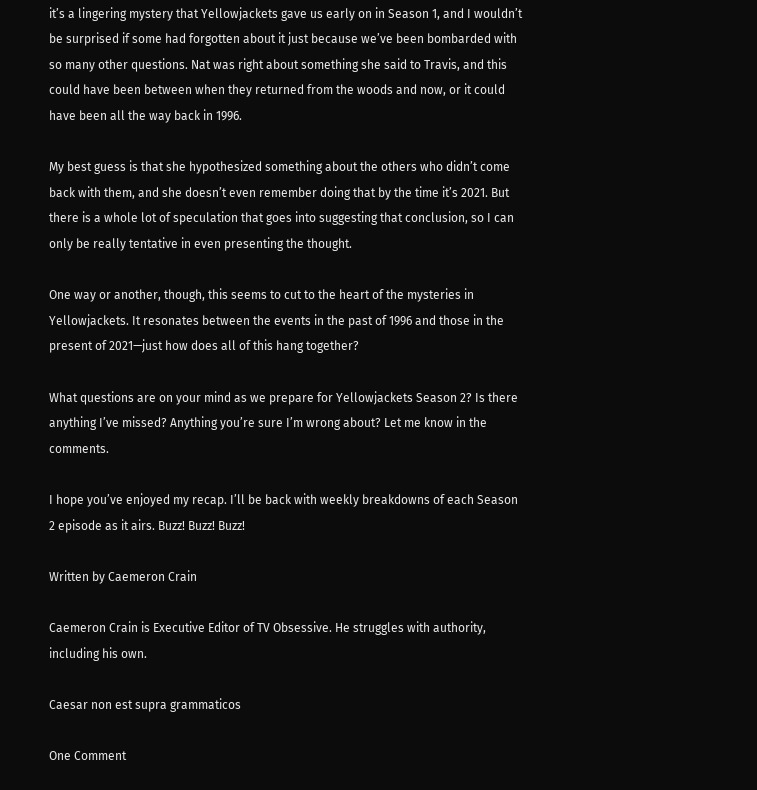it’s a lingering mystery that Yellowjackets gave us early on in Season 1, and I wouldn’t be surprised if some had forgotten about it just because we’ve been bombarded with so many other questions. Nat was right about something she said to Travis, and this could have been between when they returned from the woods and now, or it could have been all the way back in 1996.

My best guess is that she hypothesized something about the others who didn’t come back with them, and she doesn’t even remember doing that by the time it’s 2021. But there is a whole lot of speculation that goes into suggesting that conclusion, so I can only be really tentative in even presenting the thought.

One way or another, though, this seems to cut to the heart of the mysteries in Yellowjackets. It resonates between the events in the past of 1996 and those in the present of 2021—just how does all of this hang together?

What questions are on your mind as we prepare for Yellowjackets Season 2? Is there anything I’ve missed? Anything you’re sure I’m wrong about? Let me know in the comments.

I hope you’ve enjoyed my recap. I’ll be back with weekly breakdowns of each Season 2 episode as it airs. Buzz! Buzz! Buzz!

Written by Caemeron Crain

Caemeron Crain is Executive Editor of TV Obsessive. He struggles with authority, including his own.

Caesar non est supra grammaticos

One Comment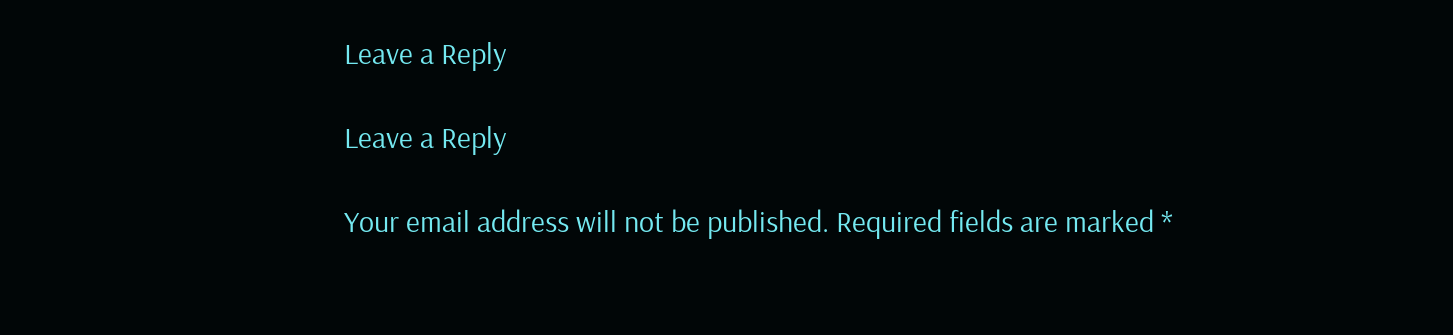Leave a Reply

Leave a Reply

Your email address will not be published. Required fields are marked *